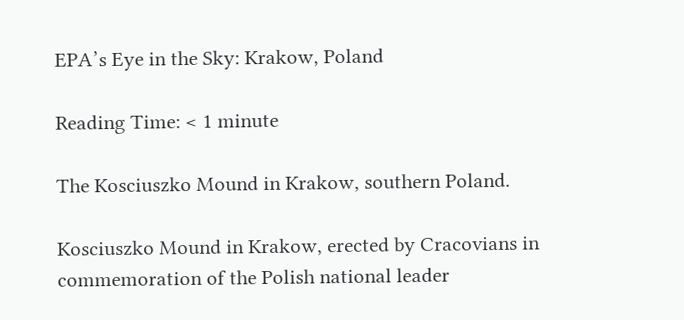EPA’s Eye in the Sky: Krakow, Poland

Reading Time: < 1 minute

The Kosciuszko Mound in Krakow, southern Poland.

Kosciuszko Mound in Krakow, erected by Cracovians in commemoration of the Polish national leader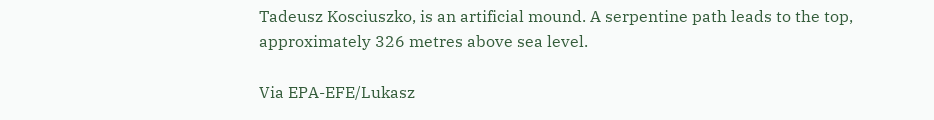Tadeusz Kosciuszko, is an artificial mound. A serpentine path leads to the top, approximately 326 metres above sea level.

Via EPA-EFE/Lukasz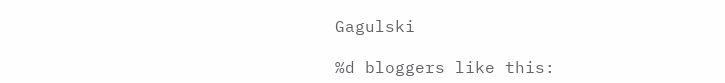Gagulski

%d bloggers like this: